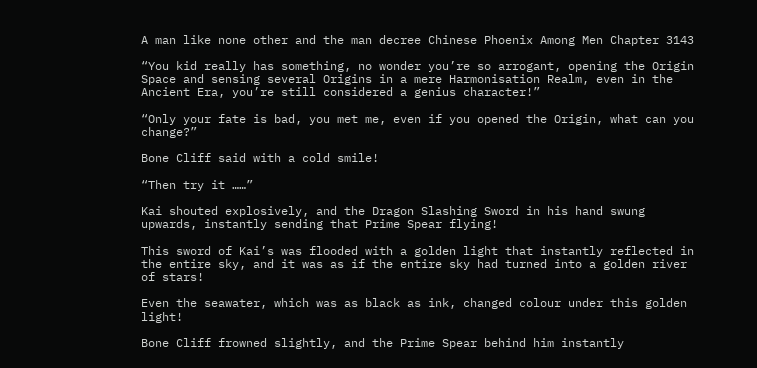A man like none other and the man decree Chinese Phoenix Among Men Chapter 3143

“You kid really has something, no wonder you’re so arrogant, opening the Origin Space and sensing several Origins in a mere Harmonisation Realm, even in the Ancient Era, you’re still considered a genius character!”

“Only your fate is bad, you met me, even if you opened the Origin, what can you change?”

Bone Cliff said with a cold smile!

“Then try it ……”

Kai shouted explosively, and the Dragon Slashing Sword in his hand swung upwards, instantly sending that Prime Spear flying!

This sword of Kai’s was flooded with a golden light that instantly reflected in the entire sky, and it was as if the entire sky had turned into a golden river of stars!

Even the seawater, which was as black as ink, changed colour under this golden light!

Bone Cliff frowned slightly, and the Prime Spear behind him instantly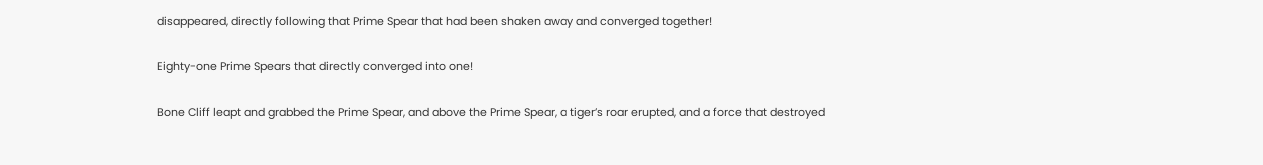disappeared, directly following that Prime Spear that had been shaken away and converged together!

Eighty-one Prime Spears that directly converged into one!

Bone Cliff leapt and grabbed the Prime Spear, and above the Prime Spear, a tiger’s roar erupted, and a force that destroyed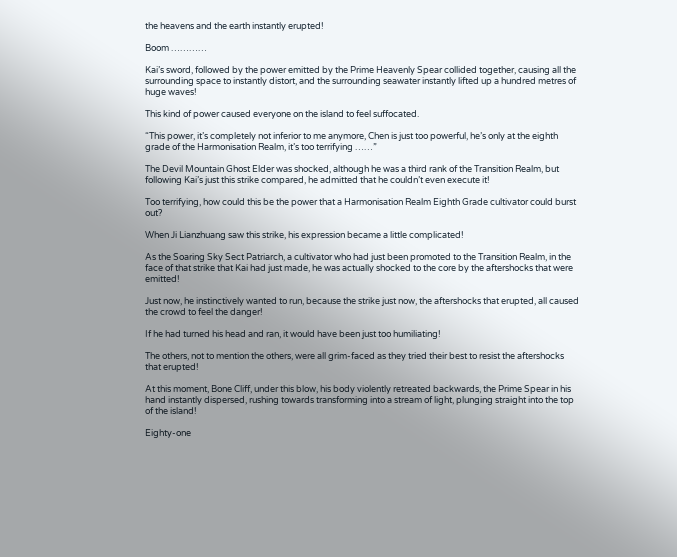the heavens and the earth instantly erupted!

Boom …………

Kai’s sword, followed by the power emitted by the Prime Heavenly Spear collided together, causing all the surrounding space to instantly distort, and the surrounding seawater instantly lifted up a hundred metres of huge waves!

This kind of power caused everyone on the island to feel suffocated.

“This power, it’s completely not inferior to me anymore, Chen is just too powerful, he’s only at the eighth grade of the Harmonisation Realm, it’s too terrifying ……”

The Devil Mountain Ghost Elder was shocked, although he was a third rank of the Transition Realm, but following Kai’s just this strike compared, he admitted that he couldn’t even execute it!

Too terrifying, how could this be the power that a Harmonisation Realm Eighth Grade cultivator could burst out?

When Ji Lianzhuang saw this strike, his expression became a little complicated!

As the Soaring Sky Sect Patriarch, a cultivator who had just been promoted to the Transition Realm, in the face of that strike that Kai had just made, he was actually shocked to the core by the aftershocks that were emitted!

Just now, he instinctively wanted to run, because the strike just now, the aftershocks that erupted, all caused the crowd to feel the danger!

If he had turned his head and ran, it would have been just too humiliating!

The others, not to mention the others, were all grim-faced as they tried their best to resist the aftershocks that erupted!

At this moment, Bone Cliff, under this blow, his body violently retreated backwards, the Prime Spear in his hand instantly dispersed, rushing towards transforming into a stream of light, plunging straight into the top of the island!

Eighty-one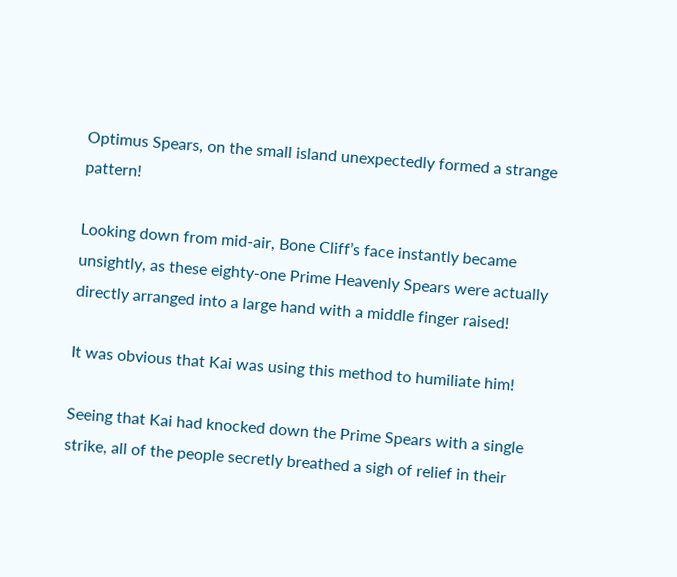Optimus Spears, on the small island unexpectedly formed a strange pattern!

Looking down from mid-air, Bone Cliff’s face instantly became unsightly, as these eighty-one Prime Heavenly Spears were actually directly arranged into a large hand with a middle finger raised!

It was obvious that Kai was using this method to humiliate him!

Seeing that Kai had knocked down the Prime Spears with a single strike, all of the people secretly breathed a sigh of relief in their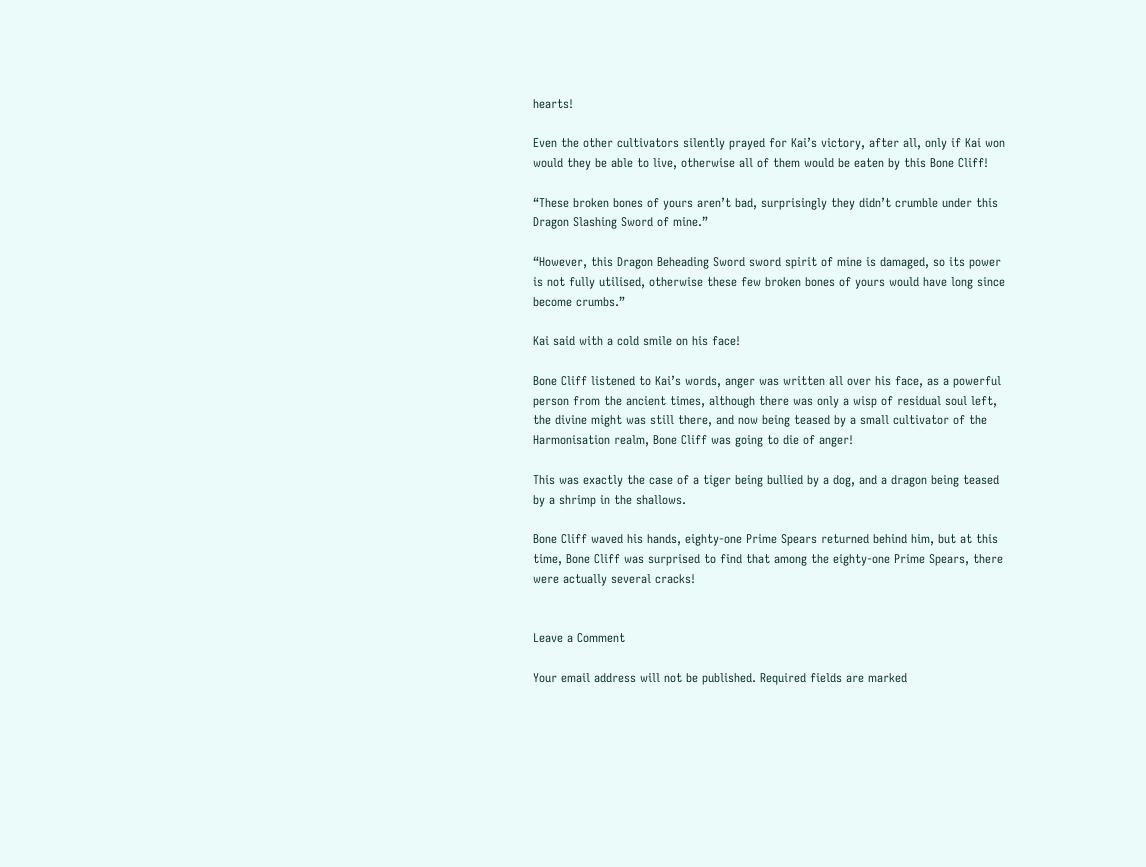hearts!

Even the other cultivators silently prayed for Kai’s victory, after all, only if Kai won would they be able to live, otherwise all of them would be eaten by this Bone Cliff!

“These broken bones of yours aren’t bad, surprisingly they didn’t crumble under this Dragon Slashing Sword of mine.”

“However, this Dragon Beheading Sword sword spirit of mine is damaged, so its power is not fully utilised, otherwise these few broken bones of yours would have long since become crumbs.”

Kai said with a cold smile on his face!

Bone Cliff listened to Kai’s words, anger was written all over his face, as a powerful person from the ancient times, although there was only a wisp of residual soul left, the divine might was still there, and now being teased by a small cultivator of the Harmonisation realm, Bone Cliff was going to die of anger!

This was exactly the case of a tiger being bullied by a dog, and a dragon being teased by a shrimp in the shallows.

Bone Cliff waved his hands, eighty-one Prime Spears returned behind him, but at this time, Bone Cliff was surprised to find that among the eighty-one Prime Spears, there were actually several cracks!


Leave a Comment

Your email address will not be published. Required fields are marked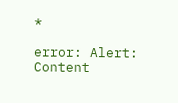*

error: Alert: Content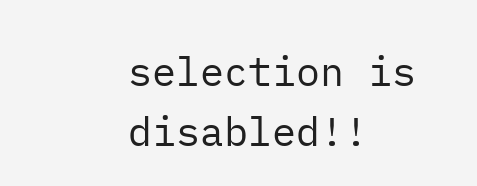selection is disabled!!